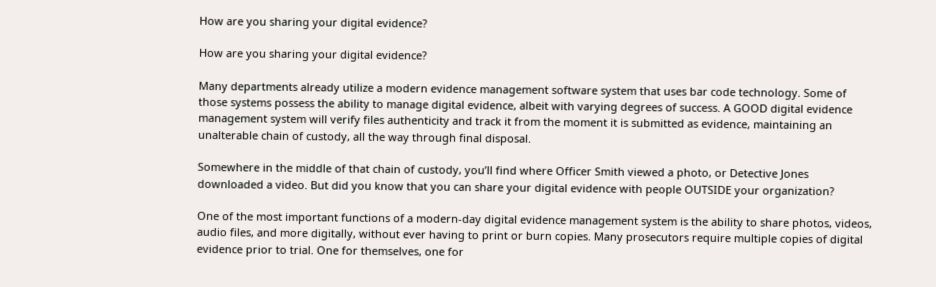How are you sharing your digital evidence?

How are you sharing your digital evidence?

Many departments already utilize a modern evidence management software system that uses bar code technology. Some of those systems possess the ability to manage digital evidence, albeit with varying degrees of success. A GOOD digital evidence management system will verify files authenticity and track it from the moment it is submitted as evidence, maintaining an unalterable chain of custody, all the way through final disposal.

Somewhere in the middle of that chain of custody, you’ll find where Officer Smith viewed a photo, or Detective Jones downloaded a video. But did you know that you can share your digital evidence with people OUTSIDE your organization?

One of the most important functions of a modern-day digital evidence management system is the ability to share photos, videos, audio files, and more digitally, without ever having to print or burn copies. Many prosecutors require multiple copies of digital evidence prior to trial. One for themselves, one for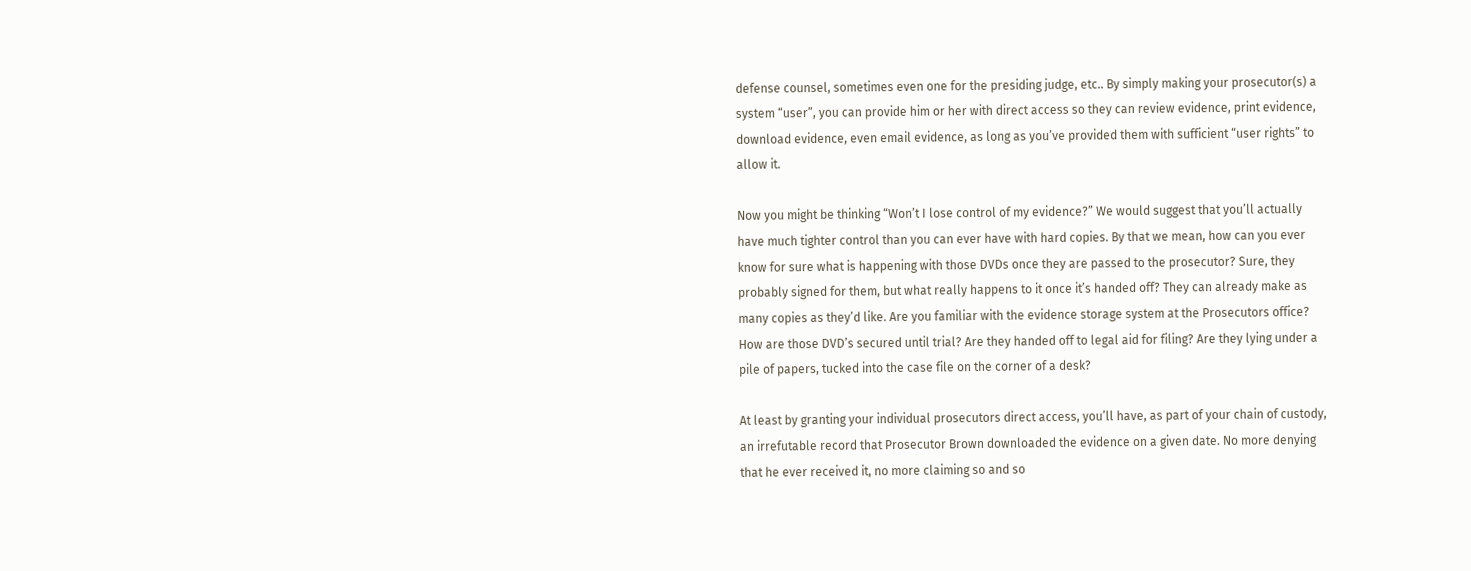defense counsel, sometimes even one for the presiding judge, etc.. By simply making your prosecutor(s) a system “user”, you can provide him or her with direct access so they can review evidence, print evidence, download evidence, even email evidence, as long as you’ve provided them with sufficient “user rights” to allow it.

Now you might be thinking “Won’t I lose control of my evidence?” We would suggest that you’ll actually have much tighter control than you can ever have with hard copies. By that we mean, how can you ever know for sure what is happening with those DVDs once they are passed to the prosecutor? Sure, they probably signed for them, but what really happens to it once it’s handed off? They can already make as many copies as they’d like. Are you familiar with the evidence storage system at the Prosecutors office? How are those DVD’s secured until trial? Are they handed off to legal aid for filing? Are they lying under a pile of papers, tucked into the case file on the corner of a desk?

At least by granting your individual prosecutors direct access, you’ll have, as part of your chain of custody, an irrefutable record that Prosecutor Brown downloaded the evidence on a given date. No more denying that he ever received it, no more claiming so and so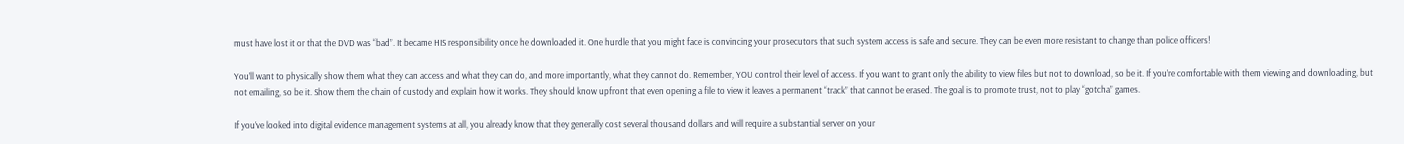must have lost it or that the DVD was “bad”. It became HIS responsibility once he downloaded it. One hurdle that you might face is convincing your prosecutors that such system access is safe and secure. They can be even more resistant to change than police officers!

You’ll want to physically show them what they can access and what they can do, and more importantly, what they cannot do. Remember, YOU control their level of access. If you want to grant only the ability to view files but not to download, so be it. If you’re comfortable with them viewing and downloading, but not emailing, so be it. Show them the chain of custody and explain how it works. They should know upfront that even opening a file to view it leaves a permanent “track” that cannot be erased. The goal is to promote trust, not to play “gotcha” games.

If you’ve looked into digital evidence management systems at all, you already know that they generally cost several thousand dollars and will require a substantial server on your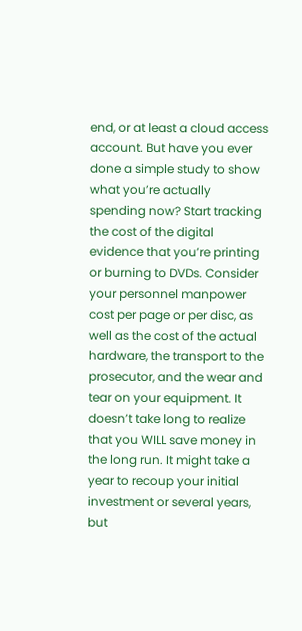end, or at least a cloud access account. But have you ever done a simple study to show what you’re actually spending now? Start tracking the cost of the digital evidence that you’re printing or burning to DVDs. Consider your personnel manpower cost per page or per disc, as well as the cost of the actual hardware, the transport to the prosecutor, and the wear and tear on your equipment. It doesn’t take long to realize that you WILL save money in the long run. It might take a year to recoup your initial investment or several years, but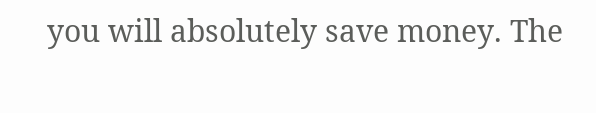you will absolutely save money. The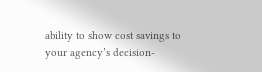ability to show cost savings to your agency’s decision-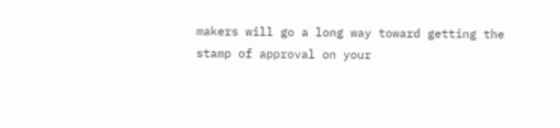makers will go a long way toward getting the stamp of approval on your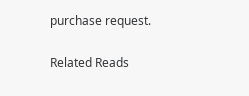purchase request.

Related Reads